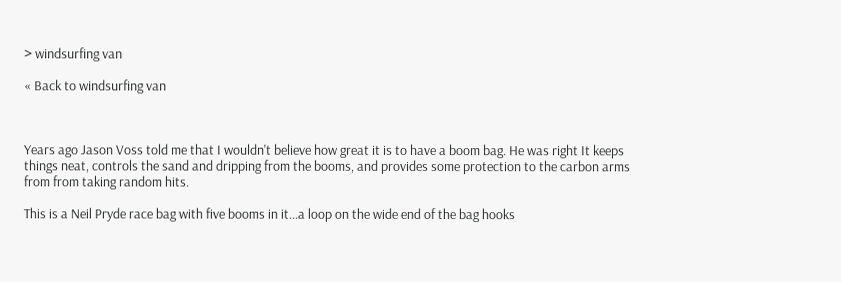> windsurfing van

« Back to windsurfing van



Years ago Jason Voss told me that I wouldn't believe how great it is to have a boom bag. He was right It keeps things neat, controls the sand and dripping from the booms, and provides some protection to the carbon arms from from taking random hits.

This is a Neil Pryde race bag with five booms in it...a loop on the wide end of the bag hooks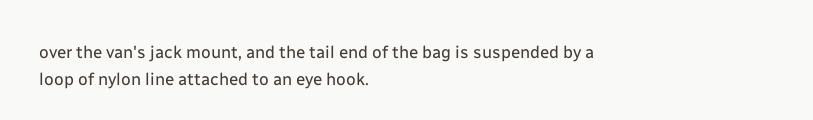over the van's jack mount, and the tail end of the bag is suspended by a loop of nylon line attached to an eye hook.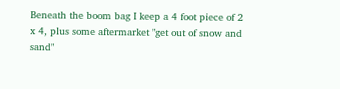Beneath the boom bag I keep a 4 foot piece of 2 x 4, plus some aftermarket "get out of snow and sand"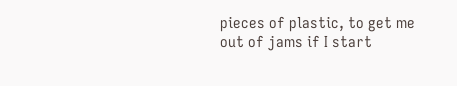pieces of plastic, to get me out of jams if I start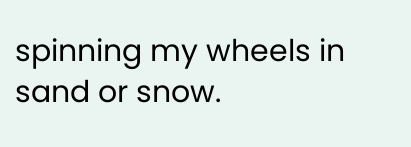spinning my wheels in sand or snow.